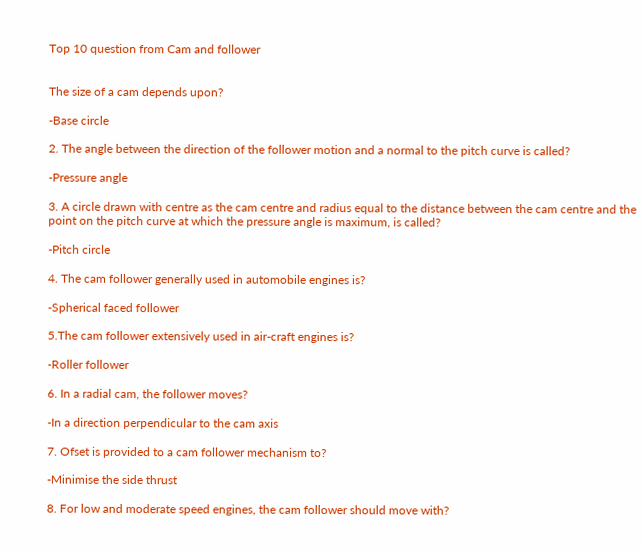Top 10 question from Cam and follower


The size of a cam depends upon?

-Base circle

2. The angle between the direction of the follower motion and a normal to the pitch curve is called?

-Pressure angle

3. A circle drawn with centre as the cam centre and radius equal to the distance between the cam centre and the point on the pitch curve at which the pressure angle is maximum, is called?

-Pitch circle

4. The cam follower generally used in automobile engines is?

-Spherical faced follower

5.The cam follower extensively used in air-craft engines is?

-Roller follower

6. In a radial cam, the follower moves?

-In a direction perpendicular to the cam axis

7. Ofset is provided to a cam follower mechanism to?

-Minimise the side thrust

8. For low and moderate speed engines, the cam follower should move with?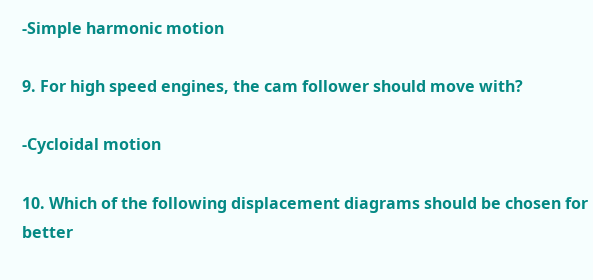-Simple harmonic motion

9. For high speed engines, the cam follower should move with?

-Cycloidal motion

10. Which of the following displacement diagrams should be chosen for better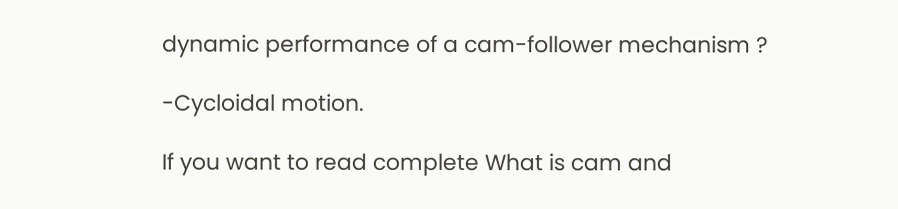dynamic performance of a cam-follower mechanism ?

-Cycloidal motion.

If you want to read complete What is cam and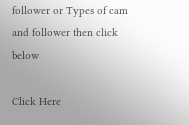follower or Types of cam and follower then click below

Click Here